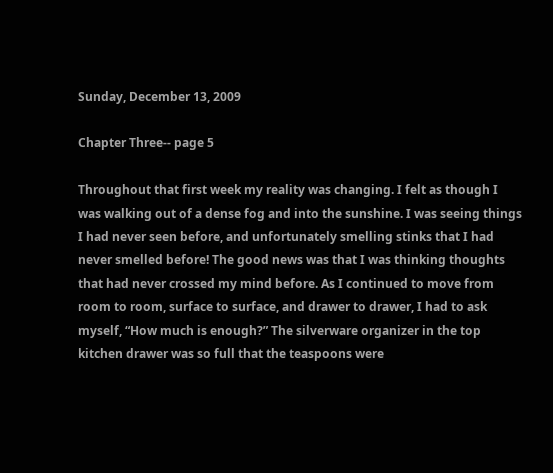Sunday, December 13, 2009

Chapter Three-- page 5

Throughout that first week my reality was changing. I felt as though I was walking out of a dense fog and into the sunshine. I was seeing things I had never seen before, and unfortunately smelling stinks that I had never smelled before! The good news was that I was thinking thoughts that had never crossed my mind before. As I continued to move from room to room, surface to surface, and drawer to drawer, I had to ask myself, “How much is enough?” The silverware organizer in the top kitchen drawer was so full that the teaspoons were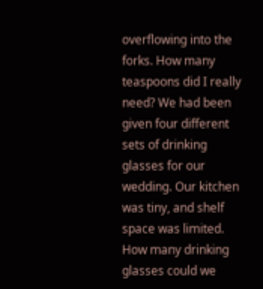overflowing into the forks. How many teaspoons did I really need? We had been given four different sets of drinking glasses for our wedding. Our kitchen was tiny, and shelf space was limited. How many drinking glasses could we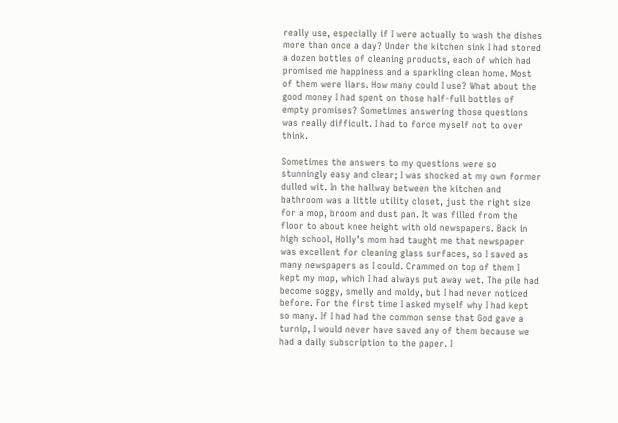really use, especially if I were actually to wash the dishes more than once a day? Under the kitchen sink I had stored a dozen bottles of cleaning products, each of which had promised me happiness and a sparkling clean home. Most of them were liars. How many could I use? What about the good money I had spent on those half-full bottles of empty promises? Sometimes answering those questions was really difficult. I had to force myself not to over think.

Sometimes the answers to my questions were so stunningly easy and clear; I was shocked at my own former dulled wit. In the hallway between the kitchen and bathroom was a little utility closet, just the right size for a mop, broom and dust pan. It was filled from the floor to about knee height with old newspapers. Back in high school, Holly’s mom had taught me that newspaper was excellent for cleaning glass surfaces, so I saved as many newspapers as I could. Crammed on top of them I kept my mop, which I had always put away wet. The pile had become soggy, smelly and moldy, but I had never noticed before. For the first time I asked myself why I had kept so many. If I had had the common sense that God gave a turnip, I would never have saved any of them because we had a daily subscription to the paper. I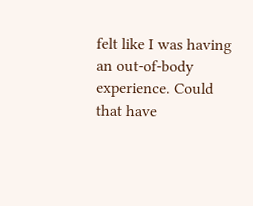felt like I was having an out-of-body experience. Could that have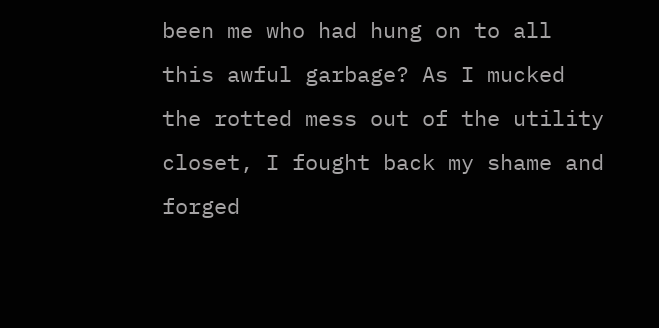been me who had hung on to all this awful garbage? As I mucked the rotted mess out of the utility closet, I fought back my shame and forged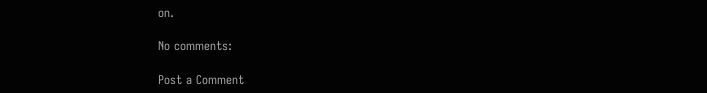on.

No comments:

Post a Comment